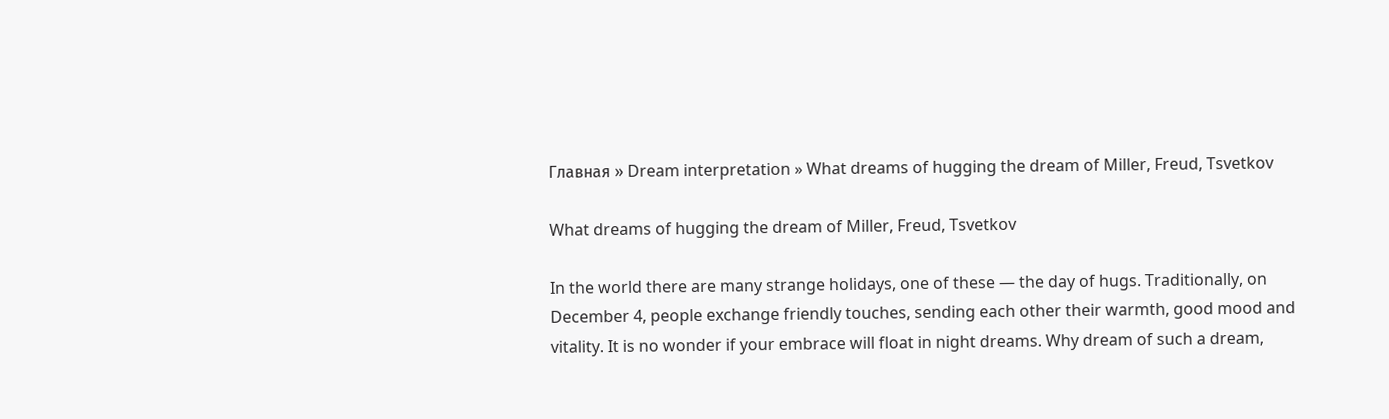Главная » Dream interpretation » What dreams of hugging the dream of Miller, Freud, Tsvetkov

What dreams of hugging the dream of Miller, Freud, Tsvetkov

In the world there are many strange holidays, one of these — the day of hugs. Traditionally, on December 4, people exchange friendly touches, sending each other their warmth, good mood and vitality. It is no wonder if your embrace will float in night dreams. Why dream of such a dream,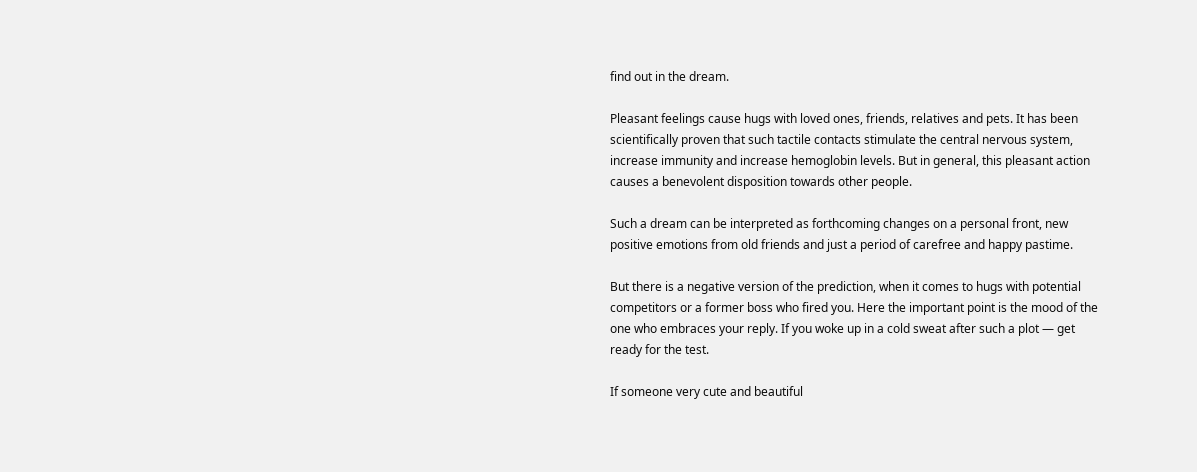find out in the dream.

Pleasant feelings cause hugs with loved ones, friends, relatives and pets. It has been scientifically proven that such tactile contacts stimulate the central nervous system, increase immunity and increase hemoglobin levels. But in general, this pleasant action causes a benevolent disposition towards other people.

Such a dream can be interpreted as forthcoming changes on a personal front, new positive emotions from old friends and just a period of carefree and happy pastime.

But there is a negative version of the prediction, when it comes to hugs with potential competitors or a former boss who fired you. Here the important point is the mood of the one who embraces your reply. If you woke up in a cold sweat after such a plot — get ready for the test.

If someone very cute and beautiful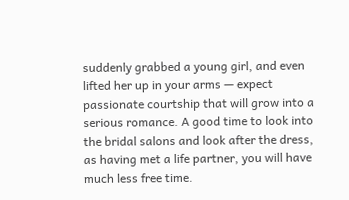suddenly grabbed a young girl, and even lifted her up in your arms — expect passionate courtship that will grow into a serious romance. A good time to look into the bridal salons and look after the dress, as having met a life partner, you will have much less free time.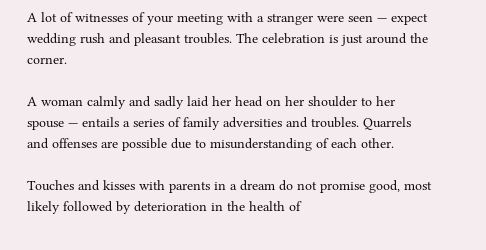A lot of witnesses of your meeting with a stranger were seen — expect wedding rush and pleasant troubles. The celebration is just around the corner.

A woman calmly and sadly laid her head on her shoulder to her spouse — entails a series of family adversities and troubles. Quarrels and offenses are possible due to misunderstanding of each other.

Touches and kisses with parents in a dream do not promise good, most likely followed by deterioration in the health of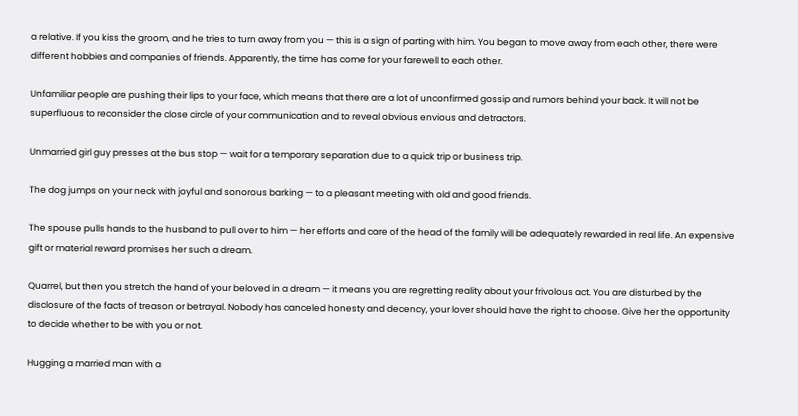a relative. If you kiss the groom, and he tries to turn away from you — this is a sign of parting with him. You began to move away from each other, there were different hobbies and companies of friends. Apparently, the time has come for your farewell to each other.

Unfamiliar people are pushing their lips to your face, which means that there are a lot of unconfirmed gossip and rumors behind your back. It will not be superfluous to reconsider the close circle of your communication and to reveal obvious envious and detractors.

Unmarried girl guy presses at the bus stop — wait for a temporary separation due to a quick trip or business trip.

The dog jumps on your neck with joyful and sonorous barking — to a pleasant meeting with old and good friends.

The spouse pulls hands to the husband to pull over to him — her efforts and care of the head of the family will be adequately rewarded in real life. An expensive gift or material reward promises her such a dream.

Quarrel, but then you stretch the hand of your beloved in a dream — it means you are regretting reality about your frivolous act. You are disturbed by the disclosure of the facts of treason or betrayal. Nobody has canceled honesty and decency, your lover should have the right to choose. Give her the opportunity to decide whether to be with you or not.

Hugging a married man with a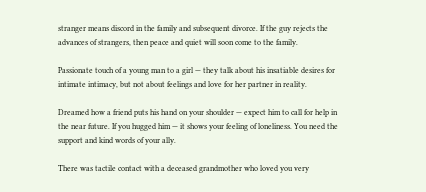stranger means discord in the family and subsequent divorce. If the guy rejects the advances of strangers, then peace and quiet will soon come to the family.

Passionate touch of a young man to a girl — they talk about his insatiable desires for intimate intimacy, but not about feelings and love for her partner in reality.

Dreamed how a friend puts his hand on your shoulder — expect him to call for help in the near future. If you hugged him — it shows your feeling of loneliness. You need the support and kind words of your ally.

There was tactile contact with a deceased grandmother who loved you very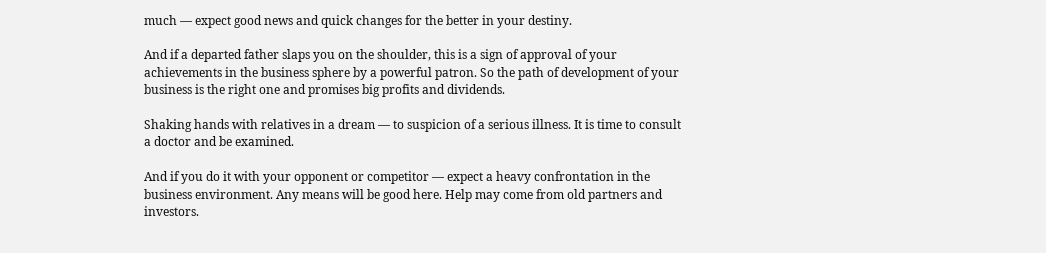much — expect good news and quick changes for the better in your destiny.

And if a departed father slaps you on the shoulder, this is a sign of approval of your achievements in the business sphere by a powerful patron. So the path of development of your business is the right one and promises big profits and dividends.

Shaking hands with relatives in a dream — to suspicion of a serious illness. It is time to consult a doctor and be examined.

And if you do it with your opponent or competitor — expect a heavy confrontation in the business environment. Any means will be good here. Help may come from old partners and investors.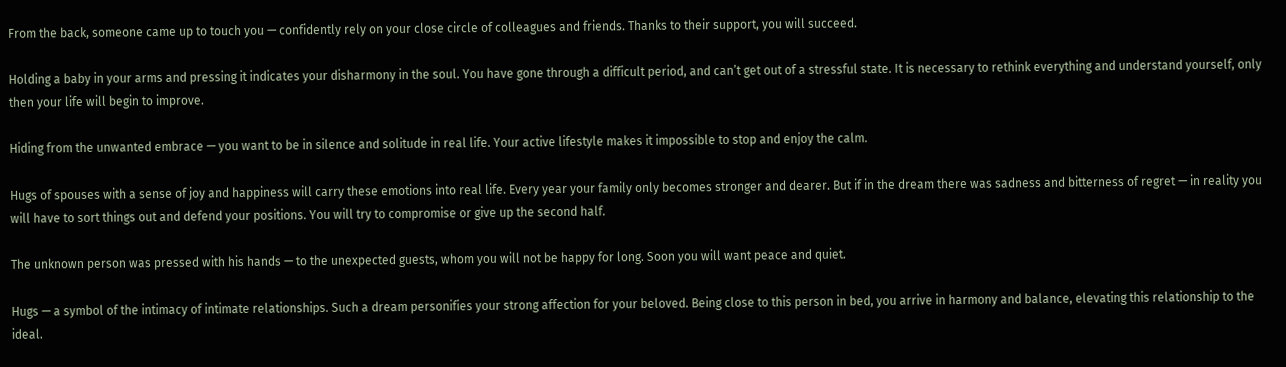From the back, someone came up to touch you — confidently rely on your close circle of colleagues and friends. Thanks to their support, you will succeed.

Holding a baby in your arms and pressing it indicates your disharmony in the soul. You have gone through a difficult period, and can’t get out of a stressful state. It is necessary to rethink everything and understand yourself, only then your life will begin to improve.

Hiding from the unwanted embrace — you want to be in silence and solitude in real life. Your active lifestyle makes it impossible to stop and enjoy the calm.

Hugs of spouses with a sense of joy and happiness will carry these emotions into real life. Every year your family only becomes stronger and dearer. But if in the dream there was sadness and bitterness of regret — in reality you will have to sort things out and defend your positions. You will try to compromise or give up the second half.

The unknown person was pressed with his hands — to the unexpected guests, whom you will not be happy for long. Soon you will want peace and quiet.

Hugs — a symbol of the intimacy of intimate relationships. Such a dream personifies your strong affection for your beloved. Being close to this person in bed, you arrive in harmony and balance, elevating this relationship to the ideal.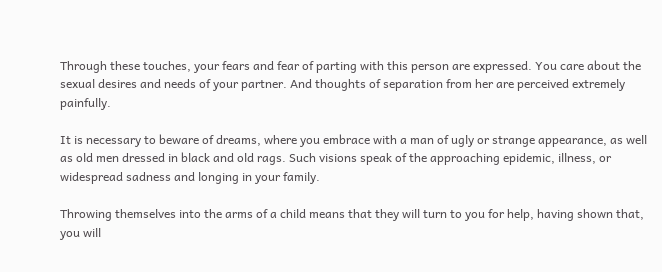Through these touches, your fears and fear of parting with this person are expressed. You care about the sexual desires and needs of your partner. And thoughts of separation from her are perceived extremely painfully.

It is necessary to beware of dreams, where you embrace with a man of ugly or strange appearance, as well as old men dressed in black and old rags. Such visions speak of the approaching epidemic, illness, or widespread sadness and longing in your family.

Throwing themselves into the arms of a child means that they will turn to you for help, having shown that, you will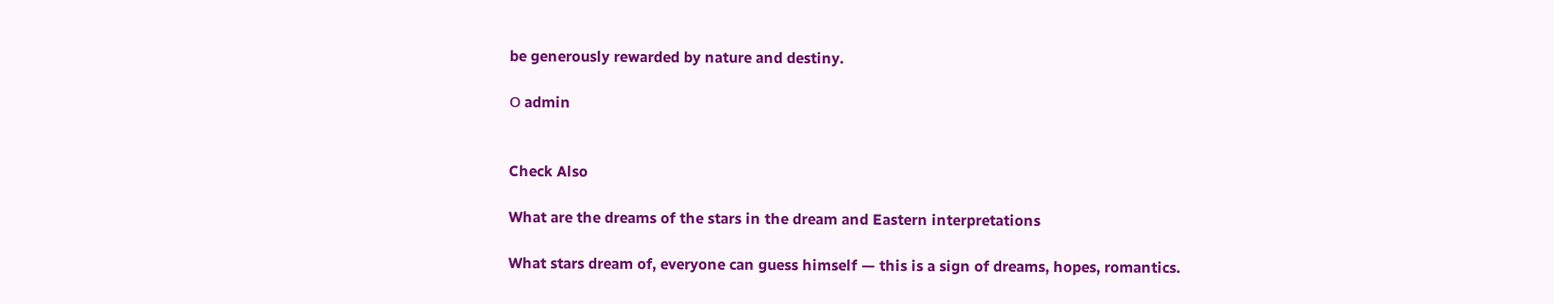be generously rewarded by nature and destiny.

О admin


Check Also

What are the dreams of the stars in the dream and Eastern interpretations

What stars dream of, everyone can guess himself — this is a sign of dreams, hopes, romantics.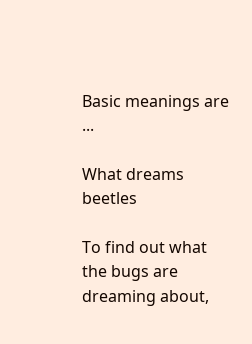Basic meanings are ...

What dreams beetles

To find out what the bugs are dreaming about,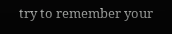try to remember your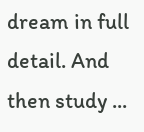dream in full detail. And then study ...